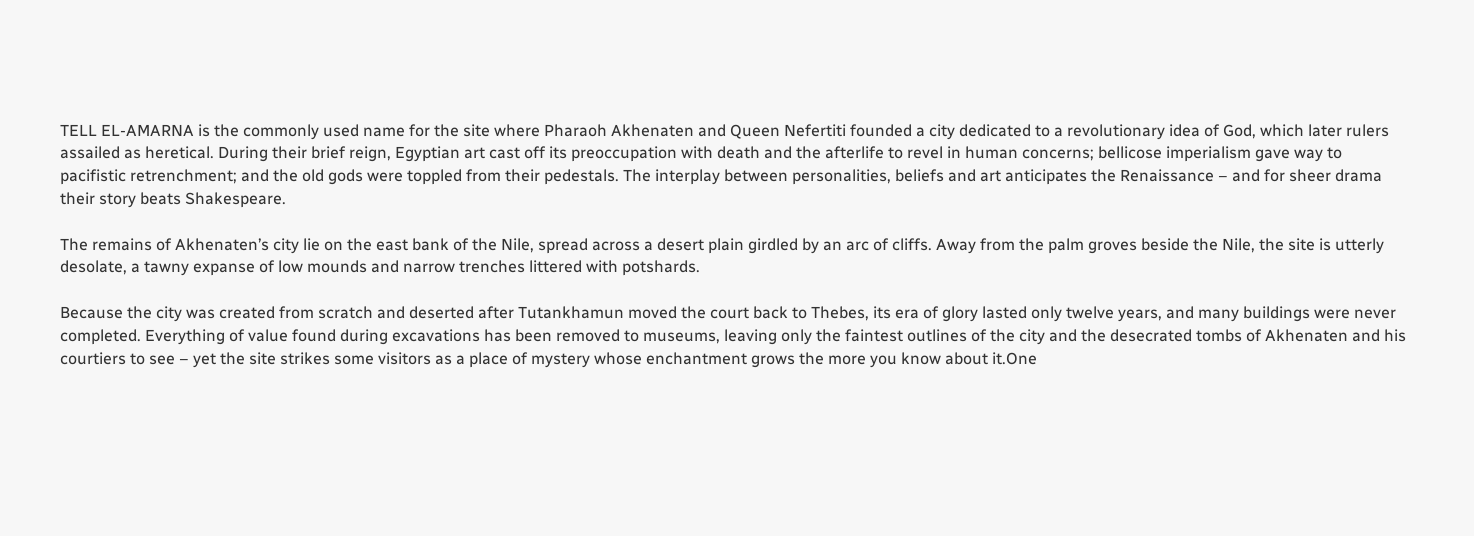TELL EL-AMARNA is the commonly used name for the site where Pharaoh Akhenaten and Queen Nefertiti founded a city dedicated to a revolutionary idea of God, which later rulers assailed as heretical. During their brief reign, Egyptian art cast off its preoccupation with death and the afterlife to revel in human concerns; bellicose imperialism gave way to pacifistic retrenchment; and the old gods were toppled from their pedestals. The interplay between personalities, beliefs and art anticipates the Renaissance – and for sheer drama their story beats Shakespeare.

The remains of Akhenaten’s city lie on the east bank of the Nile, spread across a desert plain girdled by an arc of cliffs. Away from the palm groves beside the Nile, the site is utterly desolate, a tawny expanse of low mounds and narrow trenches littered with potshards.

Because the city was created from scratch and deserted after Tutankhamun moved the court back to Thebes, its era of glory lasted only twelve years, and many buildings were never completed. Everything of value found during excavations has been removed to museums, leaving only the faintest outlines of the city and the desecrated tombs of Akhenaten and his courtiers to see – yet the site strikes some visitors as a place of mystery whose enchantment grows the more you know about it.One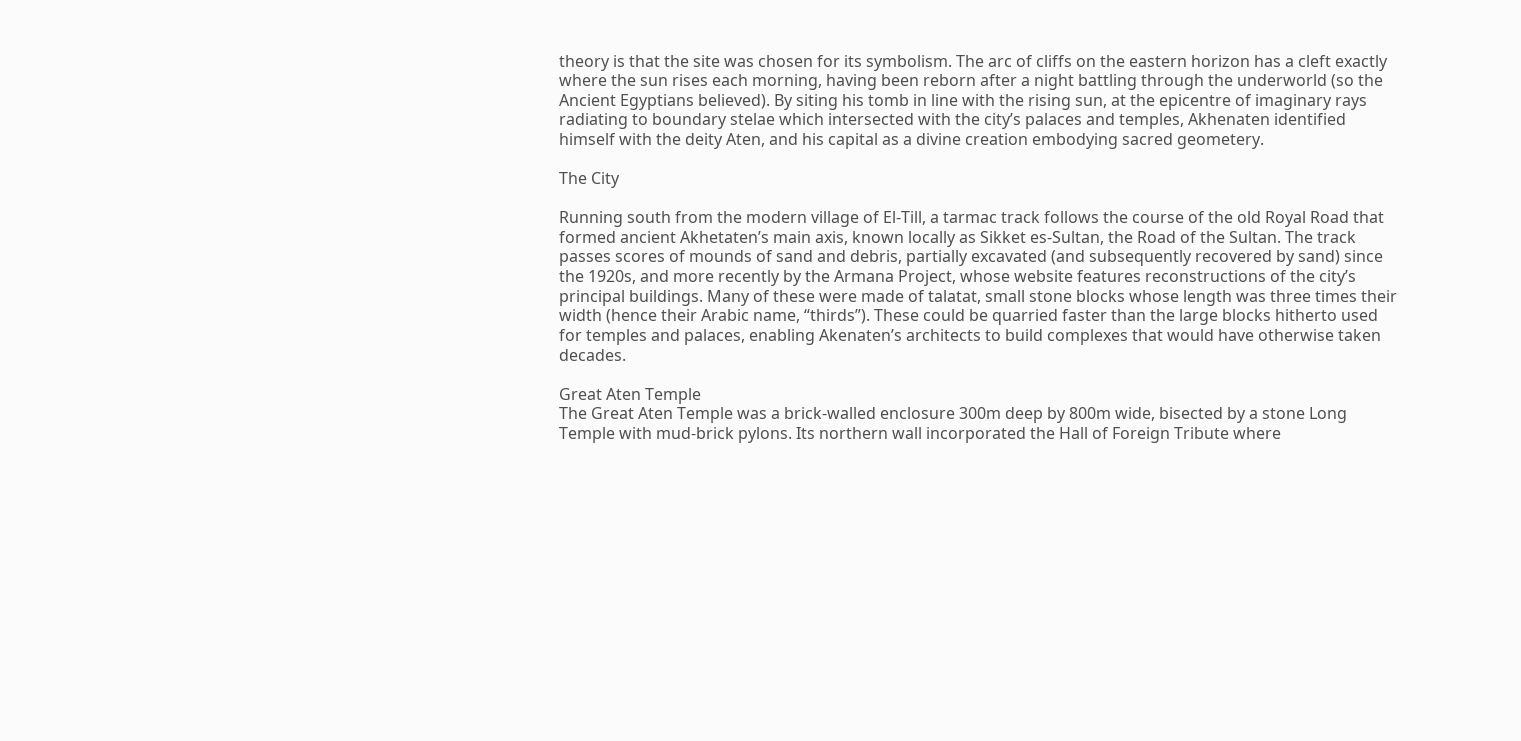theory is that the site was chosen for its symbolism. The arc of cliffs on the eastern horizon has a cleft exactly where the sun rises each morning, having been reborn after a night battling through the underworld (so the Ancient Egyptians believed). By siting his tomb in line with the rising sun, at the epicentre of imaginary rays radiating to boundary stelae which intersected with the city’s palaces and temples, Akhenaten identified himself with the deity Aten, and his capital as a divine creation embodying sacred geometery.

The City

Running south from the modern village of El-Till, a tarmac track follows the course of the old Royal Road that formed ancient Akhetaten’s main axis, known locally as Sikket es-Sultan, the Road of the Sultan. The track passes scores of mounds of sand and debris, partially excavated (and subsequently recovered by sand) since the 1920s, and more recently by the Armana Project, whose website features reconstructions of the city’s principal buildings. Many of these were made of talatat, small stone blocks whose length was three times their width (hence their Arabic name, “thirds”). These could be quarried faster than the large blocks hitherto used for temples and palaces, enabling Akenaten’s architects to build complexes that would have otherwise taken decades.

Great Aten Temple
The Great Aten Temple was a brick-walled enclosure 300m deep by 800m wide, bisected by a stone Long Temple with mud-brick pylons. Its northern wall incorporated the Hall of Foreign Tribute where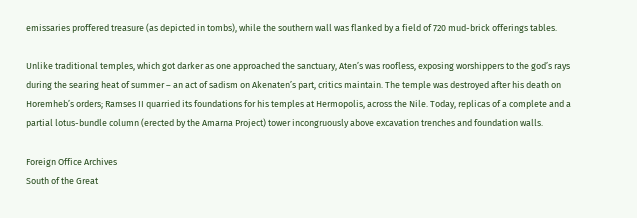emissaries proffered treasure (as depicted in tombs), while the southern wall was flanked by a field of 720 mud-brick offerings tables.

Unlike traditional temples, which got darker as one approached the sanctuary, Aten’s was roofless, exposing worshippers to the god’s rays during the searing heat of summer – an act of sadism on Akenaten’s part, critics maintain. The temple was destroyed after his death on Horemheb’s orders; Ramses II quarried its foundations for his temples at Hermopolis, across the Nile. Today, replicas of a complete and a partial lotus-bundle column (erected by the Amarna Project) tower incongruously above excavation trenches and foundation walls.

Foreign Office Archives
South of the Great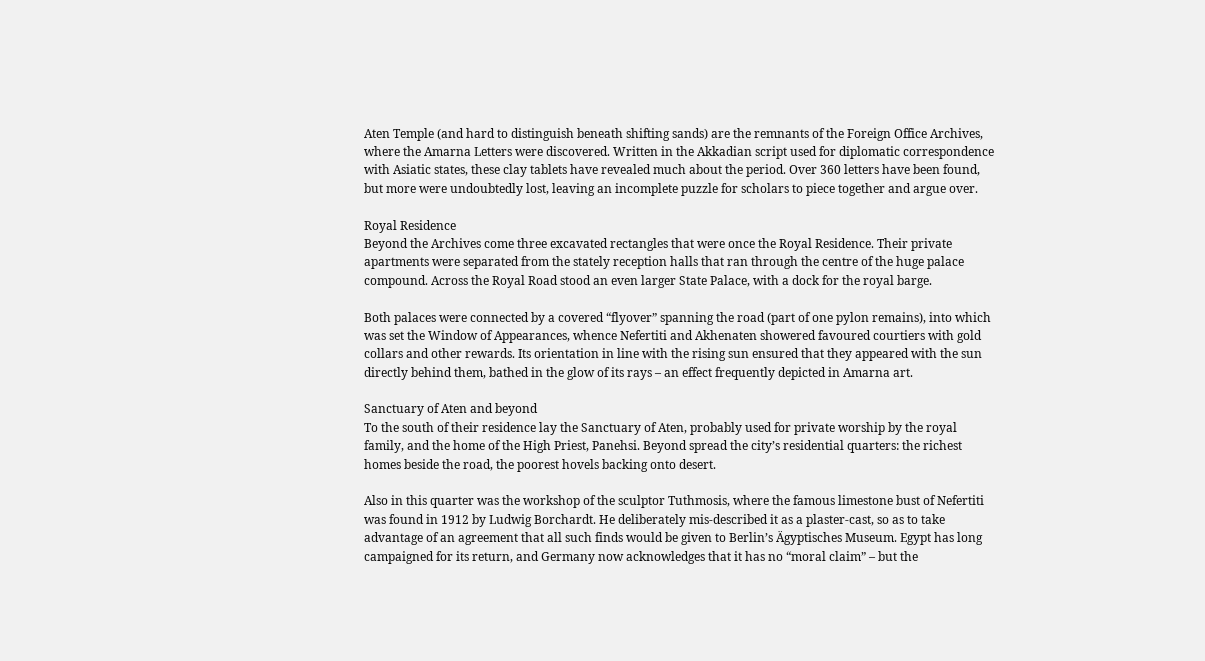Aten Temple (and hard to distinguish beneath shifting sands) are the remnants of the Foreign Office Archives, where the Amarna Letters were discovered. Written in the Akkadian script used for diplomatic correspondence with Asiatic states, these clay tablets have revealed much about the period. Over 360 letters have been found, but more were undoubtedly lost, leaving an incomplete puzzle for scholars to piece together and argue over.

Royal Residence
Beyond the Archives come three excavated rectangles that were once the Royal Residence. Their private apartments were separated from the stately reception halls that ran through the centre of the huge palace compound. Across the Royal Road stood an even larger State Palace, with a dock for the royal barge.

Both palaces were connected by a covered “flyover” spanning the road (part of one pylon remains), into which was set the Window of Appearances, whence Nefertiti and Akhenaten showered favoured courtiers with gold collars and other rewards. Its orientation in line with the rising sun ensured that they appeared with the sun directly behind them, bathed in the glow of its rays – an effect frequently depicted in Amarna art.

Sanctuary of Aten and beyond
To the south of their residence lay the Sanctuary of Aten, probably used for private worship by the royal family, and the home of the High Priest, Panehsi. Beyond spread the city’s residential quarters: the richest homes beside the road, the poorest hovels backing onto desert.

Also in this quarter was the workshop of the sculptor Tuthmosis, where the famous limestone bust of Nefertiti was found in 1912 by Ludwig Borchardt. He deliberately mis-described it as a plaster-cast, so as to take advantage of an agreement that all such finds would be given to Berlin’s Ägyptisches Museum. Egypt has long campaigned for its return, and Germany now acknowledges that it has no “moral claim” – but the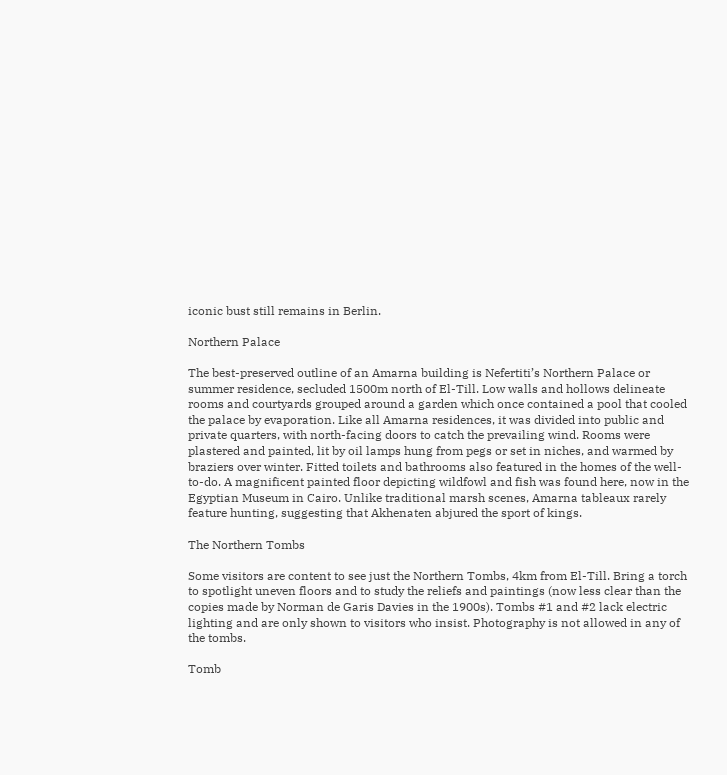iconic bust still remains in Berlin.

Northern Palace

The best-preserved outline of an Amarna building is Nefertiti’s Northern Palace or summer residence, secluded 1500m north of El-Till. Low walls and hollows delineate rooms and courtyards grouped around a garden which once contained a pool that cooled the palace by evaporation. Like all Amarna residences, it was divided into public and private quarters, with north-facing doors to catch the prevailing wind. Rooms were plastered and painted, lit by oil lamps hung from pegs or set in niches, and warmed by braziers over winter. Fitted toilets and bathrooms also featured in the homes of the well-to-do. A magnificent painted floor depicting wildfowl and fish was found here, now in the Egyptian Museum in Cairo. Unlike traditional marsh scenes, Amarna tableaux rarely feature hunting, suggesting that Akhenaten abjured the sport of kings.

The Northern Tombs

Some visitors are content to see just the Northern Tombs, 4km from El-Till. Bring a torch to spotlight uneven floors and to study the reliefs and paintings (now less clear than the copies made by Norman de Garis Davies in the 1900s). Tombs #1 and #2 lack electric lighting and are only shown to visitors who insist. Photography is not allowed in any of the tombs.

Tomb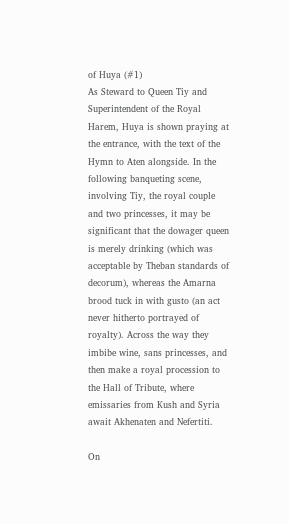of Huya (#1)
As Steward to Queen Tiy and Superintendent of the Royal Harem, Huya is shown praying at the entrance, with the text of the Hymn to Aten alongside. In the following banqueting scene, involving Tiy, the royal couple and two princesses, it may be significant that the dowager queen is merely drinking (which was acceptable by Theban standards of decorum), whereas the Amarna brood tuck in with gusto (an act never hitherto portrayed of royalty). Across the way they imbibe wine, sans princesses, and then make a royal procession to the Hall of Tribute, where emissaries from Kush and Syria await Akhenaten and Nefertiti.

On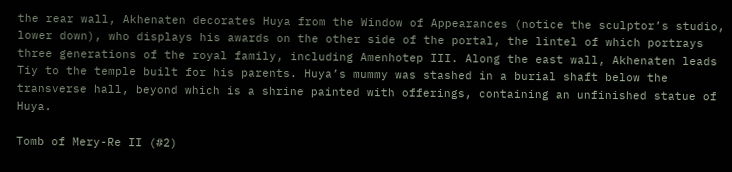the rear wall, Akhenaten decorates Huya from the Window of Appearances (notice the sculptor’s studio, lower down), who displays his awards on the other side of the portal, the lintel of which portrays three generations of the royal family, including Amenhotep III. Along the east wall, Akhenaten leads Tiy to the temple built for his parents. Huya’s mummy was stashed in a burial shaft below the transverse hall, beyond which is a shrine painted with offerings, containing an unfinished statue of Huya.

Tomb of Mery-Re II (#2)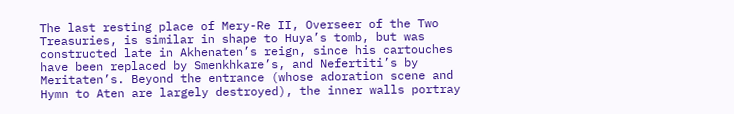The last resting place of Mery-Re II, Overseer of the Two Treasuries, is similar in shape to Huya’s tomb, but was constructed late in Akhenaten’s reign, since his cartouches have been replaced by Smenkhkare’s, and Nefertiti’s by Meritaten’s. Beyond the entrance (whose adoration scene and Hymn to Aten are largely destroyed), the inner walls portray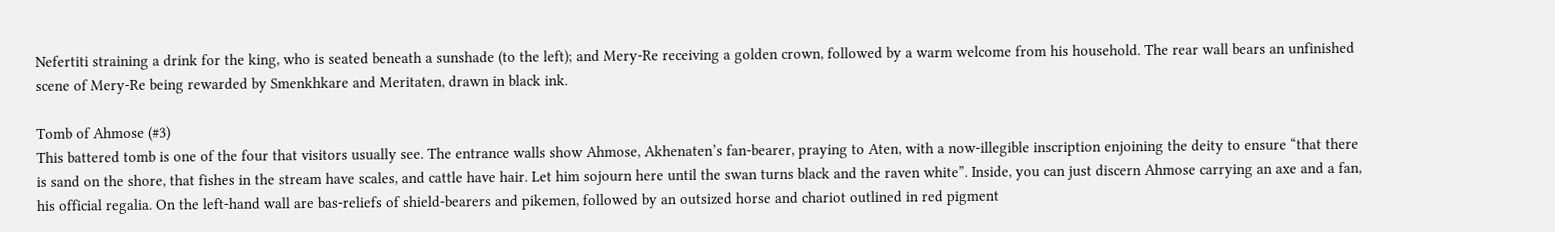Nefertiti straining a drink for the king, who is seated beneath a sunshade (to the left); and Mery-Re receiving a golden crown, followed by a warm welcome from his household. The rear wall bears an unfinished scene of Mery-Re being rewarded by Smenkhkare and Meritaten, drawn in black ink.

Tomb of Ahmose (#3)
This battered tomb is one of the four that visitors usually see. The entrance walls show Ahmose, Akhenaten’s fan-bearer, praying to Aten, with a now-illegible inscription enjoining the deity to ensure “that there is sand on the shore, that fishes in the stream have scales, and cattle have hair. Let him sojourn here until the swan turns black and the raven white”. Inside, you can just discern Ahmose carrying an axe and a fan, his official regalia. On the left-hand wall are bas-reliefs of shield-bearers and pikemen, followed by an outsized horse and chariot outlined in red pigment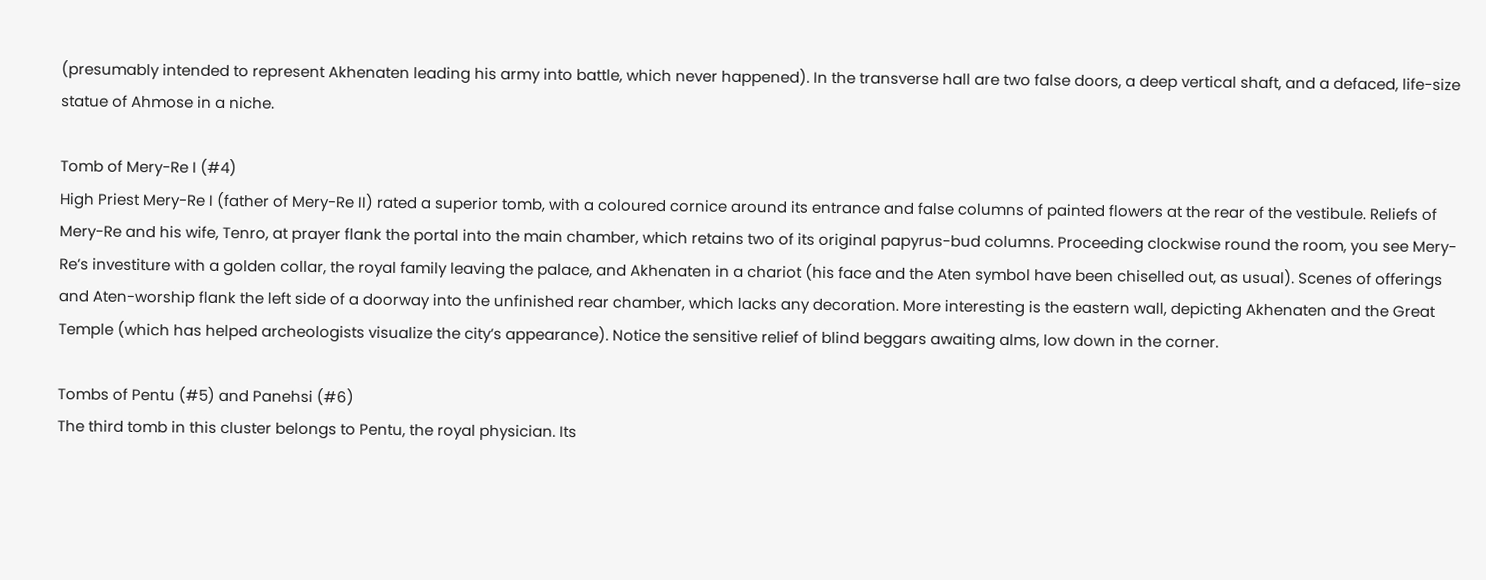(presumably intended to represent Akhenaten leading his army into battle, which never happened). In the transverse hall are two false doors, a deep vertical shaft, and a defaced, life-size statue of Ahmose in a niche.

Tomb of Mery-Re I (#4)
High Priest Mery-Re I (father of Mery-Re II) rated a superior tomb, with a coloured cornice around its entrance and false columns of painted flowers at the rear of the vestibule. Reliefs of Mery-Re and his wife, Tenro, at prayer flank the portal into the main chamber, which retains two of its original papyrus-bud columns. Proceeding clockwise round the room, you see Mery-Re’s investiture with a golden collar, the royal family leaving the palace, and Akhenaten in a chariot (his face and the Aten symbol have been chiselled out, as usual). Scenes of offerings and Aten-worship flank the left side of a doorway into the unfinished rear chamber, which lacks any decoration. More interesting is the eastern wall, depicting Akhenaten and the Great Temple (which has helped archeologists visualize the city’s appearance). Notice the sensitive relief of blind beggars awaiting alms, low down in the corner.

Tombs of Pentu (#5) and Panehsi (#6)
The third tomb in this cluster belongs to Pentu, the royal physician. Its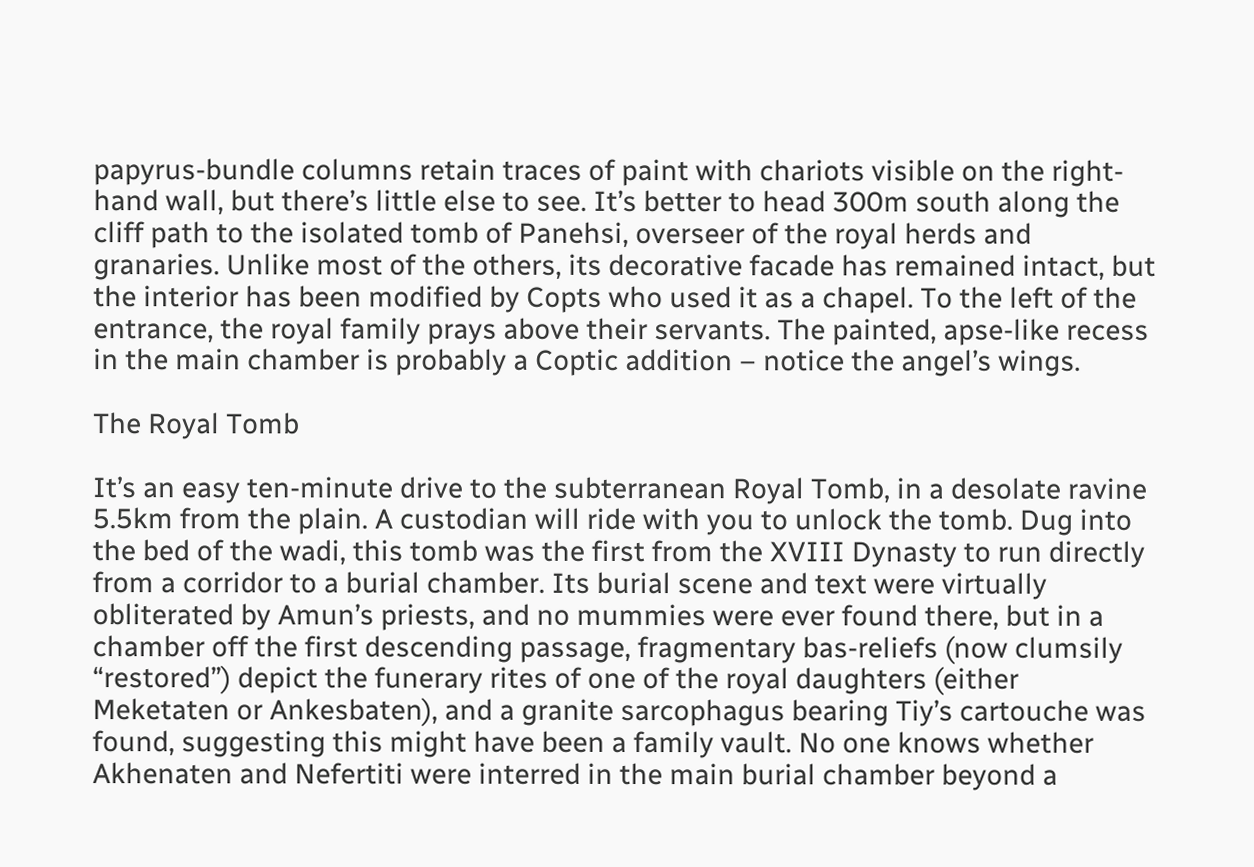papyrus-bundle columns retain traces of paint with chariots visible on the right-hand wall, but there’s little else to see. It’s better to head 300m south along the cliff path to the isolated tomb of Panehsi, overseer of the royal herds and granaries. Unlike most of the others, its decorative facade has remained intact, but the interior has been modified by Copts who used it as a chapel. To the left of the entrance, the royal family prays above their servants. The painted, apse-like recess in the main chamber is probably a Coptic addition – notice the angel’s wings.

The Royal Tomb

It’s an easy ten-minute drive to the subterranean Royal Tomb, in a desolate ravine 5.5km from the plain. A custodian will ride with you to unlock the tomb. Dug into the bed of the wadi, this tomb was the first from the XVIII Dynasty to run directly from a corridor to a burial chamber. Its burial scene and text were virtually obliterated by Amun’s priests, and no mummies were ever found there, but in a chamber off the first descending passage, fragmentary bas-reliefs (now clumsily “restored”) depict the funerary rites of one of the royal daughters (either Meketaten or Ankesbaten), and a granite sarcophagus bearing Tiy’s cartouche was found, suggesting this might have been a family vault. No one knows whether Akhenaten and Nefertiti were interred in the main burial chamber beyond a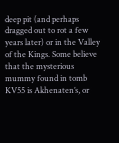deep pit (and perhaps dragged out to rot a few years later) or in the Valley of the Kings. Some believe that the mysterious mummy found in tomb KV55 is Akhenaten’s, or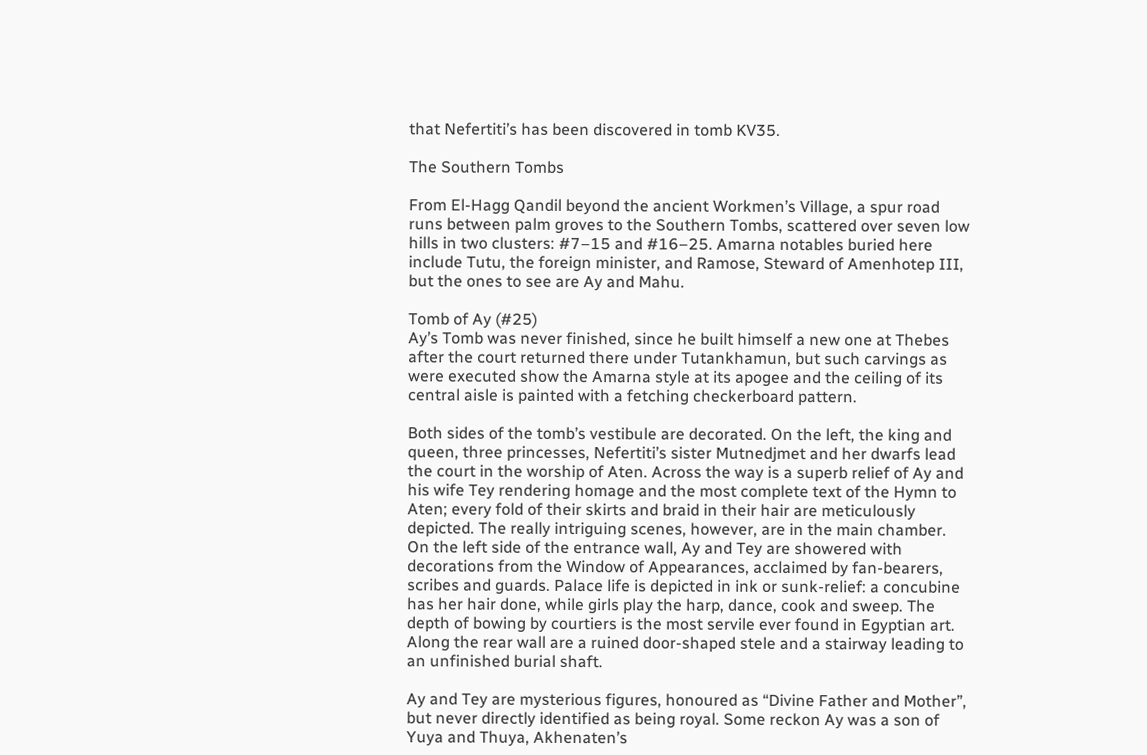that Nefertiti’s has been discovered in tomb KV35.

The Southern Tombs

From El-Hagg Qandil beyond the ancient Workmen’s Village, a spur road runs between palm groves to the Southern Tombs, scattered over seven low hills in two clusters: #7–15 and #16–25. Amarna notables buried here include Tutu, the foreign minister, and Ramose, Steward of Amenhotep III, but the ones to see are Ay and Mahu.

Tomb of Ay (#25)
Ay’s Tomb was never finished, since he built himself a new one at Thebes after the court returned there under Tutankhamun, but such carvings as were executed show the Amarna style at its apogee and the ceiling of its central aisle is painted with a fetching checkerboard pattern.

Both sides of the tomb’s vestibule are decorated. On the left, the king and queen, three princesses, Nefertiti’s sister Mutnedjmet and her dwarfs lead the court in the worship of Aten. Across the way is a superb relief of Ay and his wife Tey rendering homage and the most complete text of the Hymn to Aten; every fold of their skirts and braid in their hair are meticulously depicted. The really intriguing scenes, however, are in the main chamber. On the left side of the entrance wall, Ay and Tey are showered with decorations from the Window of Appearances, acclaimed by fan-bearers, scribes and guards. Palace life is depicted in ink or sunk-relief: a concubine has her hair done, while girls play the harp, dance, cook and sweep. The depth of bowing by courtiers is the most servile ever found in Egyptian art. Along the rear wall are a ruined door-shaped stele and a stairway leading to an unfinished burial shaft.

Ay and Tey are mysterious figures, honoured as “Divine Father and Mother”, but never directly identified as being royal. Some reckon Ay was a son of Yuya and Thuya, Akhenaten’s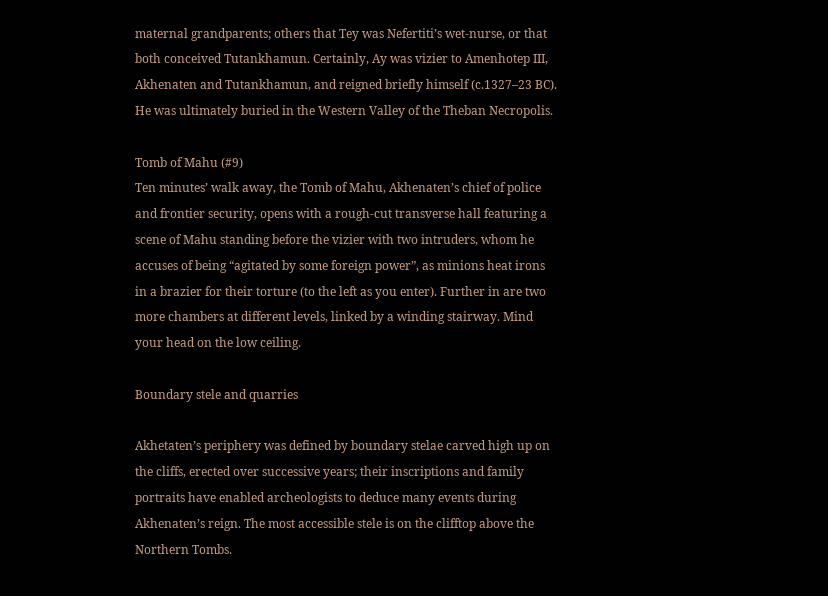maternal grandparents; others that Tey was Nefertiti’s wet-nurse, or that both conceived Tutankhamun. Certainly, Ay was vizier to Amenhotep III, Akhenaten and Tutankhamun, and reigned briefly himself (c.1327–23 BC). He was ultimately buried in the Western Valley of the Theban Necropolis.

Tomb of Mahu (#9)
Ten minutes’ walk away, the Tomb of Mahu, Akhenaten’s chief of police and frontier security, opens with a rough-cut transverse hall featuring a scene of Mahu standing before the vizier with two intruders, whom he accuses of being “agitated by some foreign power”, as minions heat irons in a brazier for their torture (to the left as you enter). Further in are two more chambers at different levels, linked by a winding stairway. Mind your head on the low ceiling.

Boundary stele and quarries

Akhetaten’s periphery was defined by boundary stelae carved high up on the cliffs, erected over successive years; their inscriptions and family portraits have enabled archeologists to deduce many events during Akhenaten’s reign. The most accessible stele is on the clifftop above the Northern Tombs.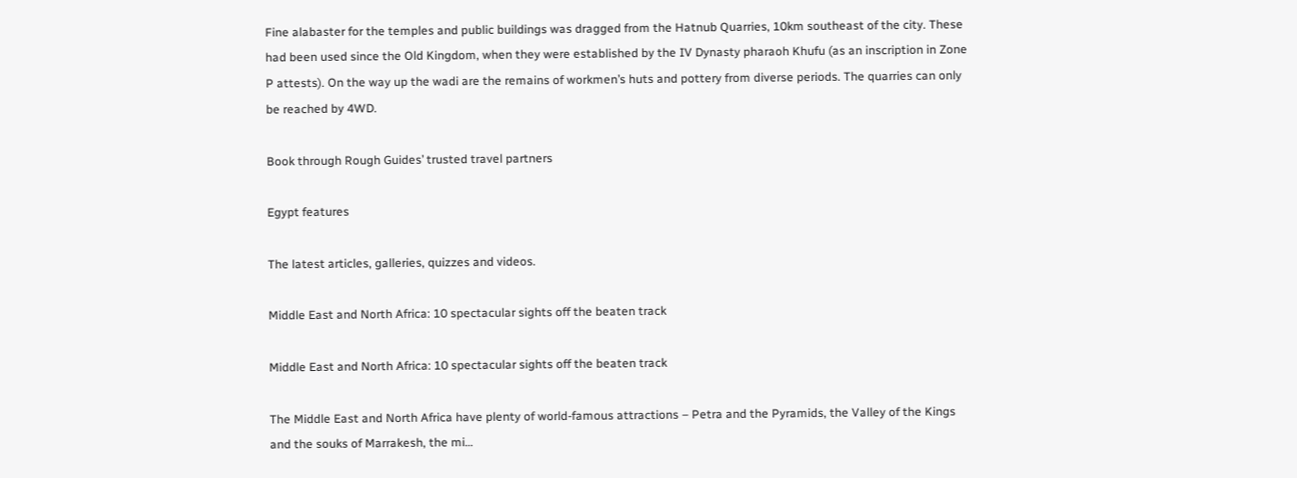Fine alabaster for the temples and public buildings was dragged from the Hatnub Quarries, 10km southeast of the city. These had been used since the Old Kingdom, when they were established by the IV Dynasty pharaoh Khufu (as an inscription in Zone P attests). On the way up the wadi are the remains of workmen’s huts and pottery from diverse periods. The quarries can only be reached by 4WD.

Book through Rough Guides’ trusted travel partners

Egypt features

The latest articles, galleries, quizzes and videos.

Middle East and North Africa: 10 spectacular sights off the beaten track

Middle East and North Africa: 10 spectacular sights off the beaten track

The Middle East and North Africa have plenty of world-famous attractions – Petra and the Pyramids, the Valley of the Kings and the souks of Marrakesh, the mi…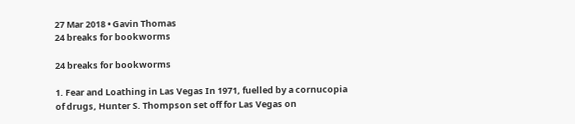27 Mar 2018 • Gavin Thomas
24 breaks for bookworms

24 breaks for bookworms

1. Fear and Loathing in Las Vegas In 1971, fuelled by a cornucopia of drugs, Hunter S. Thompson set off for Las Vegas on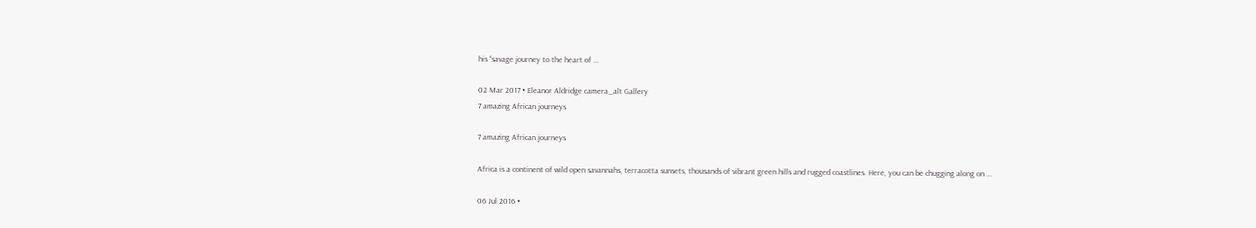his “savage journey to the heart of …

02 Mar 2017 • Eleanor Aldridge camera_alt Gallery
7 amazing African journeys

7 amazing African journeys

Africa is a continent of wild open savannahs, terracotta sunsets, thousands of vibrant green hills and rugged coastlines. Here, you can be chugging along on …

06 Jul 2016 •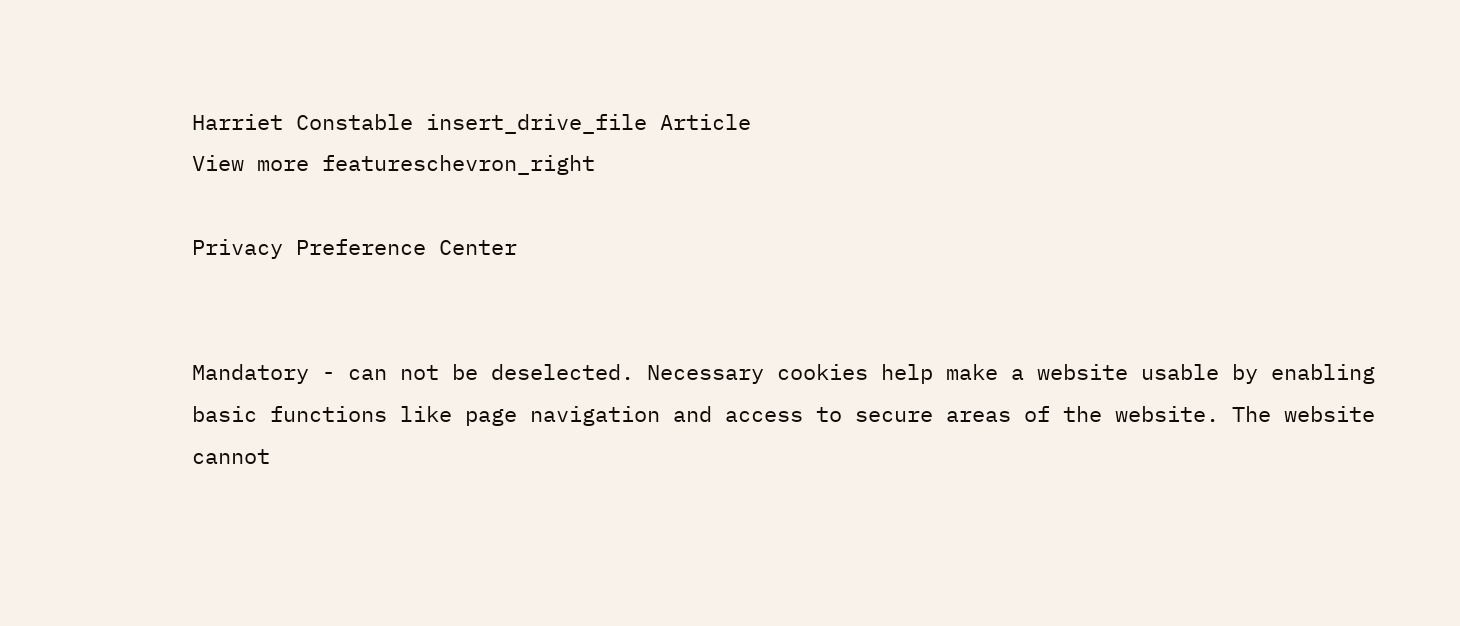Harriet Constable insert_drive_file Article
View more featureschevron_right

Privacy Preference Center


Mandatory - can not be deselected. Necessary cookies help make a website usable by enabling basic functions like page navigation and access to secure areas of the website. The website cannot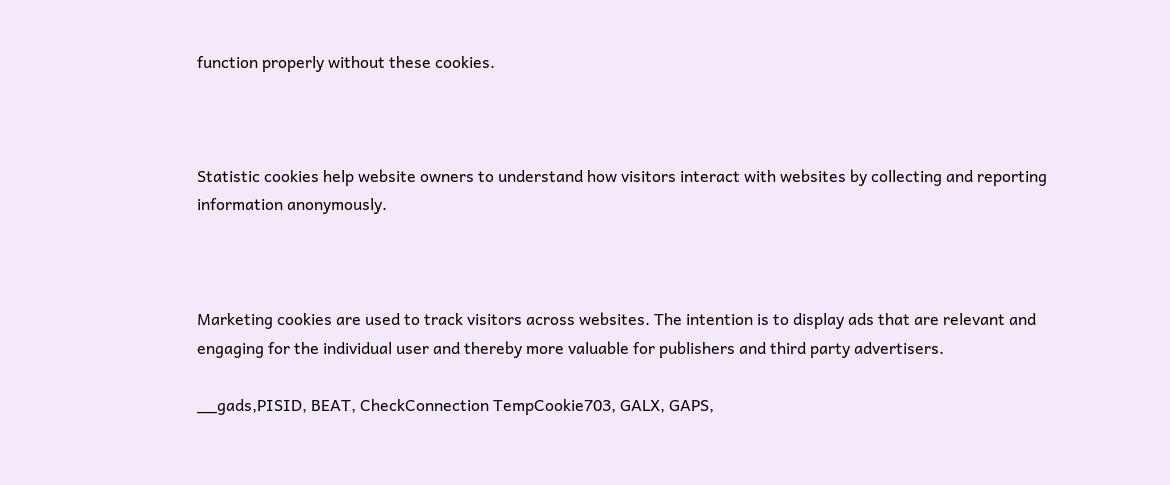function properly without these cookies.



Statistic cookies help website owners to understand how visitors interact with websites by collecting and reporting information anonymously.



Marketing cookies are used to track visitors across websites. The intention is to display ads that are relevant and engaging for the individual user and thereby more valuable for publishers and third party advertisers.

__gads,PISID, BEAT, CheckConnection TempCookie703, GALX, GAPS,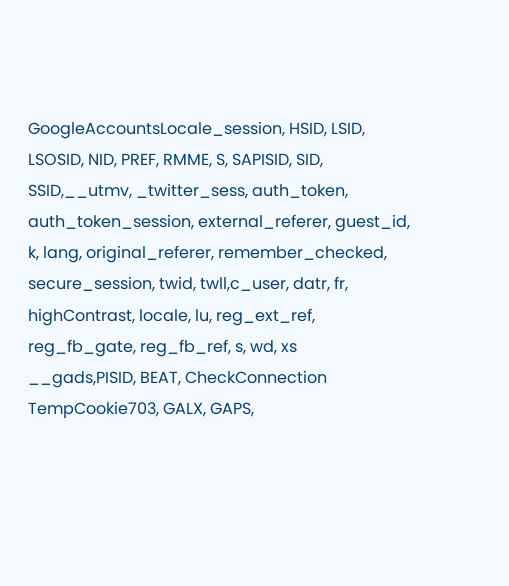GoogleAccountsLocale_session, HSID, LSID, LSOSID, NID, PREF, RMME, S, SAPISID, SID, SSID,__utmv, _twitter_sess, auth_token, auth_token_session, external_referer, guest_id, k, lang, original_referer, remember_checked, secure_session, twid, twll,c_user, datr, fr, highContrast, locale, lu, reg_ext_ref, reg_fb_gate, reg_fb_ref, s, wd, xs
__gads,PISID, BEAT, CheckConnection TempCookie703, GALX, GAPS,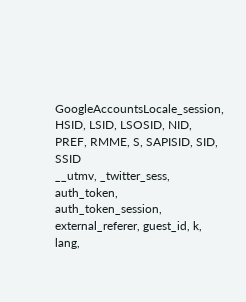GoogleAccountsLocale_session, HSID, LSID, LSOSID, NID, PREF, RMME, S, SAPISID, SID, SSID
__utmv, _twitter_sess, auth_token, auth_token_session, external_referer, guest_id, k, lang,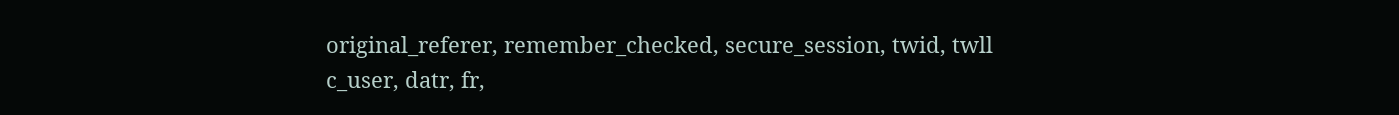original_referer, remember_checked, secure_session, twid, twll
c_user, datr, fr,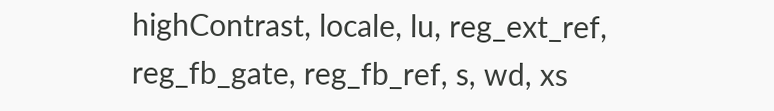highContrast, locale, lu, reg_ext_ref, reg_fb_gate, reg_fb_ref, s, wd, xs